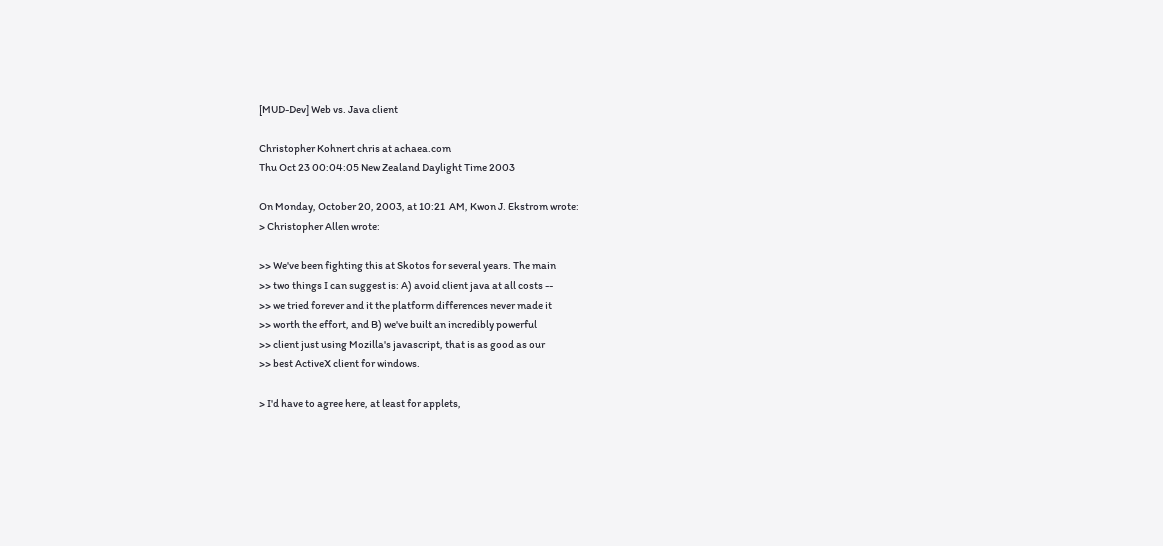[MUD-Dev] Web vs. Java client

Christopher Kohnert chris at achaea.com
Thu Oct 23 00:04:05 New Zealand Daylight Time 2003

On Monday, October 20, 2003, at 10:21  AM, Kwon J. Ekstrom wrote:
> Christopher Allen wrote:

>> We've been fighting this at Skotos for several years. The main
>> two things I can suggest is: A) avoid client java at all costs --
>> we tried forever and it the platform differences never made it
>> worth the effort, and B) we've built an incredibly powerful
>> client just using Mozilla's javascript, that is as good as our
>> best ActiveX client for windows.

> I'd have to agree here, at least for applets,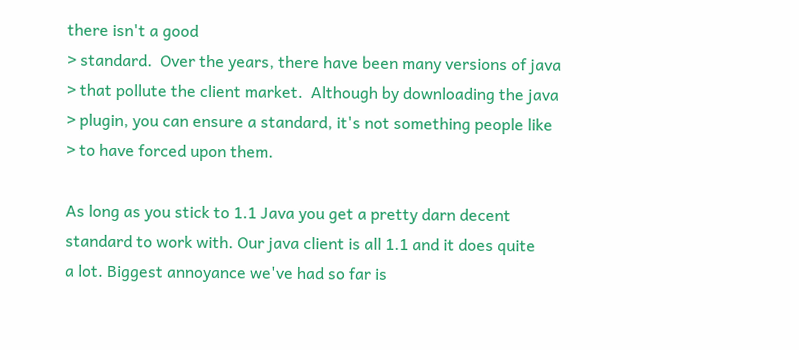there isn't a good
> standard.  Over the years, there have been many versions of java
> that pollute the client market.  Although by downloading the java
> plugin, you can ensure a standard, it's not something people like
> to have forced upon them.

As long as you stick to 1.1 Java you get a pretty darn decent
standard to work with. Our java client is all 1.1 and it does quite
a lot. Biggest annoyance we've had so far is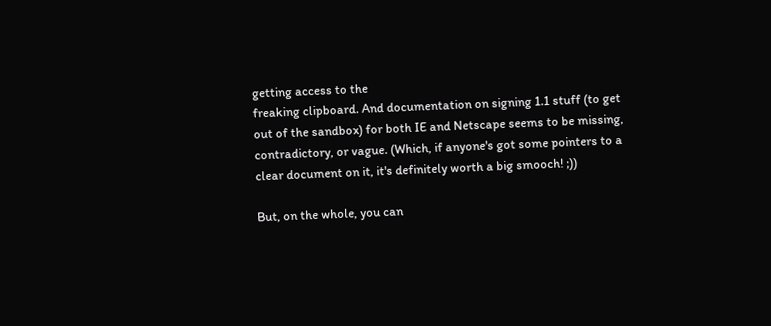getting access to the
freaking clipboard. And documentation on signing 1.1 stuff (to get
out of the sandbox) for both IE and Netscape seems to be missing,
contradictory, or vague. (Which, if anyone's got some pointers to a
clear document on it, it's definitely worth a big smooch! ;))

But, on the whole, you can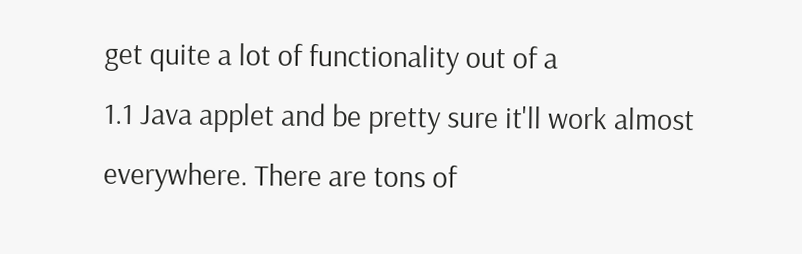get quite a lot of functionality out of a
1.1 Java applet and be pretty sure it'll work almost
everywhere. There are tons of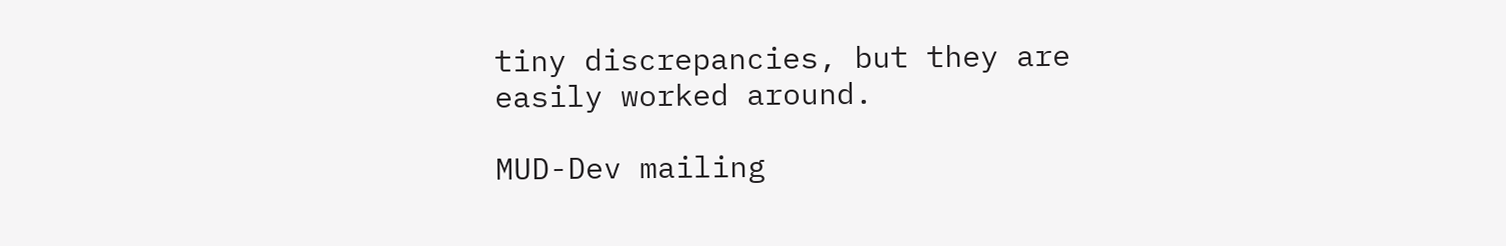tiny discrepancies, but they are
easily worked around.

MUD-Dev mailing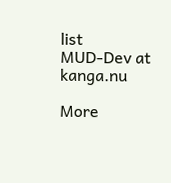list
MUD-Dev at kanga.nu

More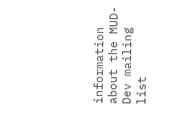information about the MUD-Dev mailing list